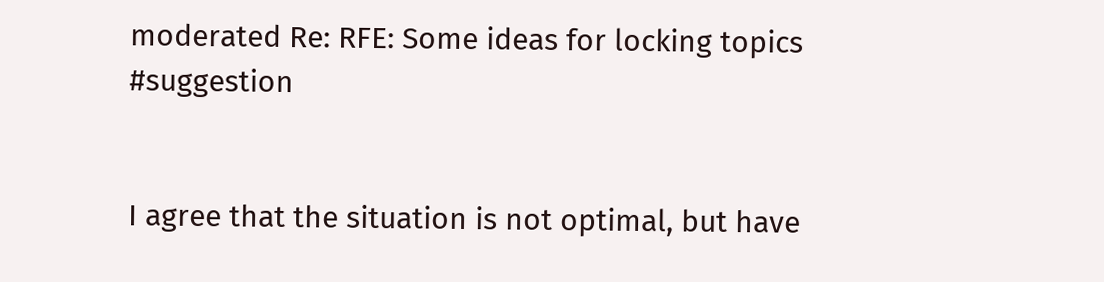moderated Re: RFE: Some ideas for locking topics #suggestion


I agree that the situation is not optimal, but have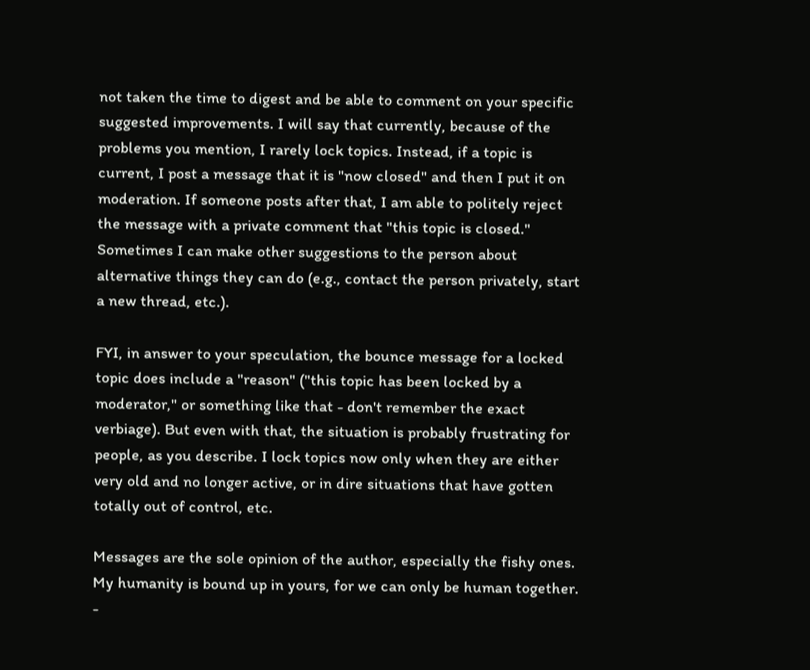not taken the time to digest and be able to comment on your specific suggested improvements. I will say that currently, because of the problems you mention, I rarely lock topics. Instead, if a topic is current, I post a message that it is "now closed" and then I put it on moderation. If someone posts after that, I am able to politely reject the message with a private comment that "this topic is closed." Sometimes I can make other suggestions to the person about alternative things they can do (e.g., contact the person privately, start a new thread, etc.).

FYI, in answer to your speculation, the bounce message for a locked topic does include a "reason" ("this topic has been locked by a moderator," or something like that - don't remember the exact verbiage). But even with that, the situation is probably frustrating for people, as you describe. I lock topics now only when they are either very old and no longer active, or in dire situations that have gotten totally out of control, etc.

Messages are the sole opinion of the author, especially the fishy ones.
My humanity is bound up in yours, for we can only be human together. -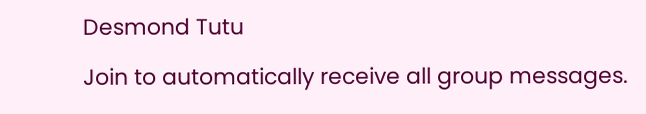Desmond Tutu

Join to automatically receive all group messages.